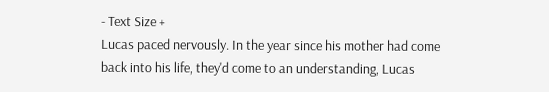- Text Size +
Lucas paced nervously. In the year since his mother had come back into his life, they'd come to an understanding, Lucas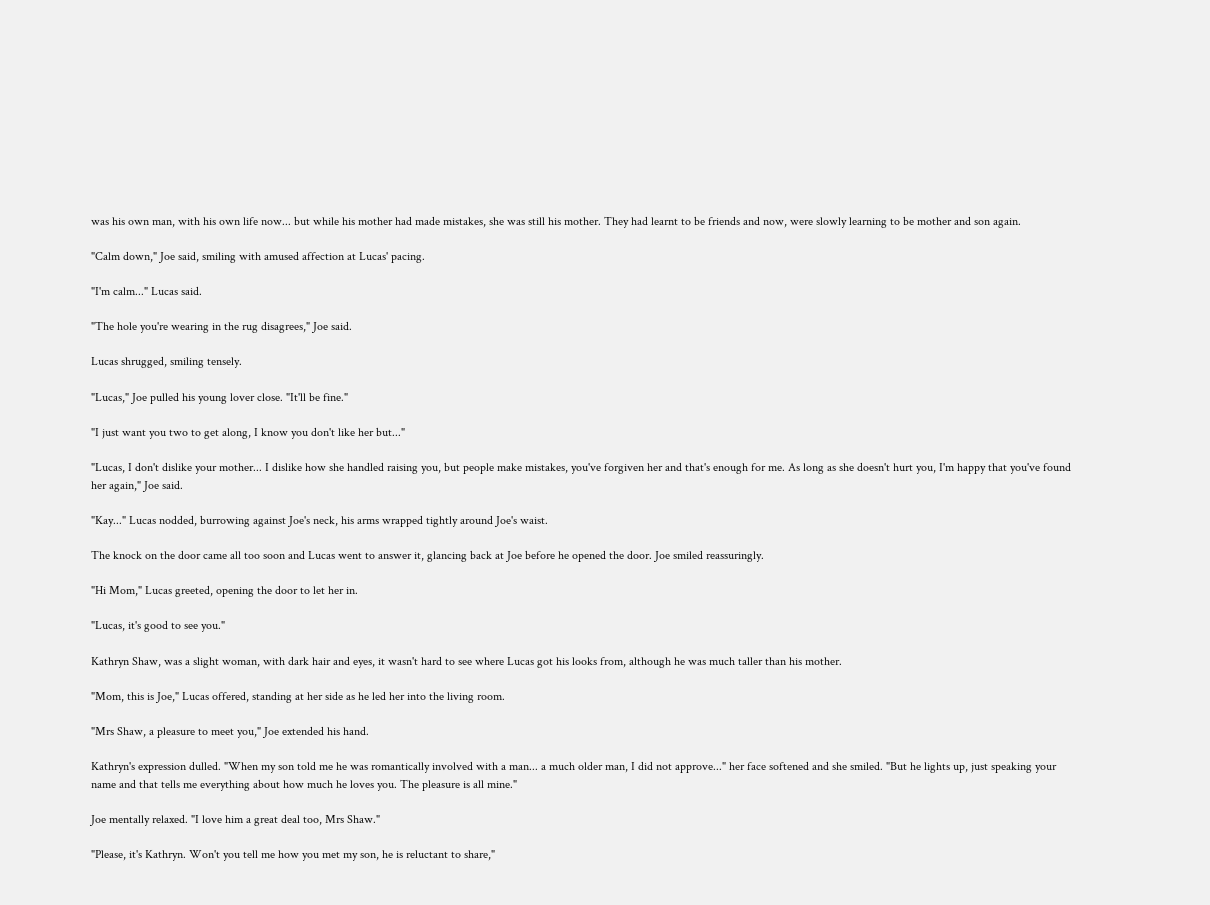was his own man, with his own life now... but while his mother had made mistakes, she was still his mother. They had learnt to be friends and now, were slowly learning to be mother and son again.

"Calm down," Joe said, smiling with amused affection at Lucas' pacing.

"I'm calm..." Lucas said.

"The hole you're wearing in the rug disagrees," Joe said.

Lucas shrugged, smiling tensely.

"Lucas," Joe pulled his young lover close. "It'll be fine."

"I just want you two to get along, I know you don't like her but..."

"Lucas, I don't dislike your mother... I dislike how she handled raising you, but people make mistakes, you've forgiven her and that's enough for me. As long as she doesn't hurt you, I'm happy that you've found her again," Joe said.

"Kay..." Lucas nodded, burrowing against Joe's neck, his arms wrapped tightly around Joe's waist.

The knock on the door came all too soon and Lucas went to answer it, glancing back at Joe before he opened the door. Joe smiled reassuringly.

"Hi Mom," Lucas greeted, opening the door to let her in.

"Lucas, it's good to see you."

Kathryn Shaw, was a slight woman, with dark hair and eyes, it wasn't hard to see where Lucas got his looks from, although he was much taller than his mother.

"Mom, this is Joe," Lucas offered, standing at her side as he led her into the living room.

"Mrs Shaw, a pleasure to meet you," Joe extended his hand.

Kathryn's expression dulled. "When my son told me he was romantically involved with a man... a much older man, I did not approve..." her face softened and she smiled. "But he lights up, just speaking your name and that tells me everything about how much he loves you. The pleasure is all mine."

Joe mentally relaxed. "I love him a great deal too, Mrs Shaw."

"Please, it's Kathryn. Won't you tell me how you met my son, he is reluctant to share,"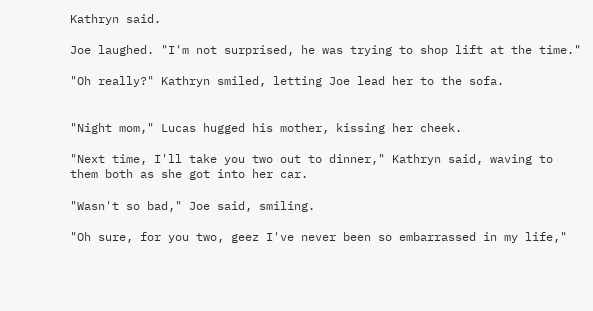Kathryn said.

Joe laughed. "I'm not surprised, he was trying to shop lift at the time."

"Oh really?" Kathryn smiled, letting Joe lead her to the sofa.


"Night mom," Lucas hugged his mother, kissing her cheek.

"Next time, I'll take you two out to dinner," Kathryn said, waving to them both as she got into her car.

"Wasn't so bad," Joe said, smiling.

"Oh sure, for you two, geez I've never been so embarrassed in my life,"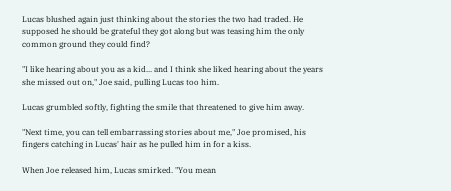Lucas blushed again just thinking about the stories the two had traded. He supposed he should be grateful they got along but was teasing him the only common ground they could find?

"I like hearing about you as a kid... and I think she liked hearing about the years she missed out on," Joe said, pulling Lucas too him.

Lucas grumbled softly, fighting the smile that threatened to give him away.

"Next time, you can tell embarrassing stories about me," Joe promised, his fingers catching in Lucas' hair as he pulled him in for a kiss.

When Joe released him, Lucas smirked. "You mean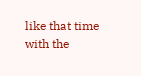like that time with the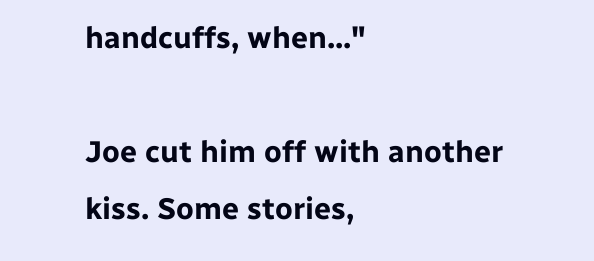handcuffs, when..."

Joe cut him off with another kiss. Some stories,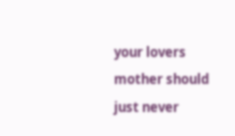your lovers mother should just never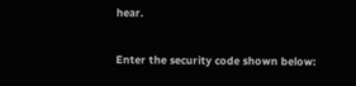hear.

Enter the security code shown below: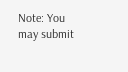Note: You may submit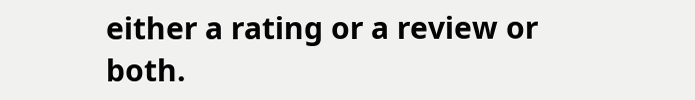either a rating or a review or both.